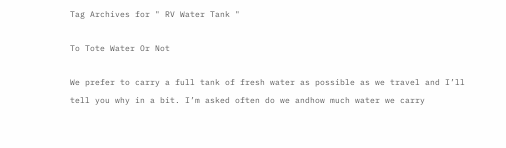Tag Archives for " RV Water Tank "

To Tote Water Or Not

We prefer to carry a full tank of fresh water as possible as we travel and I’ll tell you why in a bit. I’m asked often do we andhow much water we carry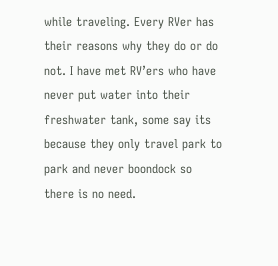while traveling. Every RVer has their reasons why they do or do not. I have met RV’ers who have never put water into their freshwater tank, some say its because they only travel park to park and never boondock so there is no need.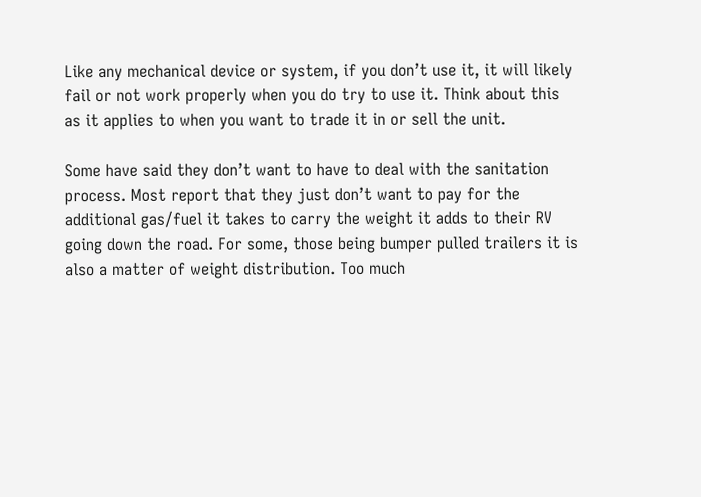Like any mechanical device or system, if you don’t use it, it will likely fail or not work properly when you do try to use it. Think about this as it applies to when you want to trade it in or sell the unit.

Some have said they don’t want to have to deal with the sanitation process. Most report that they just don’t want to pay for the additional gas/fuel it takes to carry the weight it adds to their RV going down the road. For some, those being bumper pulled trailers it is also a matter of weight distribution. Too much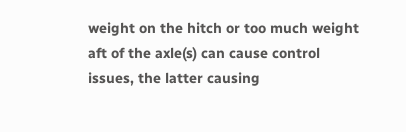weight on the hitch or too much weight aft of the axle(s) can cause control issues, the latter causing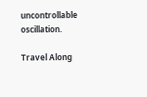uncontrollable oscillation.

Travel Along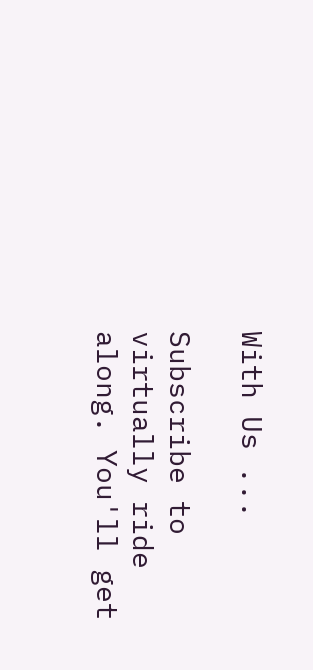With Us ...

Subscribe to virtually ride along. You'll get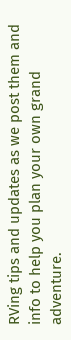RVing tips and updates as we post them and info to help you plan your own grand adventure.